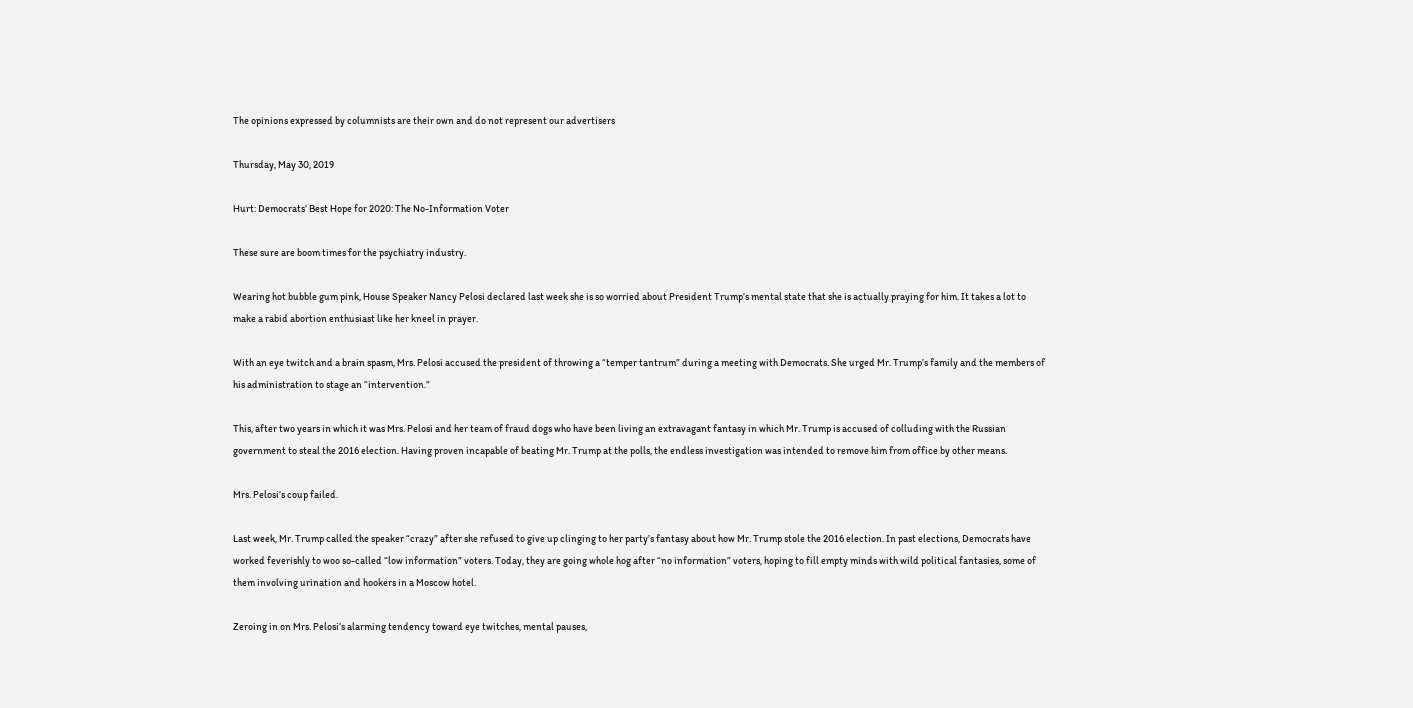The opinions expressed by columnists are their own and do not represent our advertisers

Thursday, May 30, 2019

Hurt: Democrats’ Best Hope for 2020: The No-Information Voter

These sure are boom times for the psychiatry industry.

Wearing hot bubble gum pink, House Speaker Nancy Pelosi declared last week she is so worried about President Trump’s mental state that she is actually praying for him. It takes a lot to make a rabid abortion enthusiast like her kneel in prayer.

With an eye twitch and a brain spasm, Mrs. Pelosi accused the president of throwing a “temper tantrum” during a meeting with Democrats. She urged Mr. Trump’s family and the members of his administration to stage an “intervention.”

This, after two years in which it was Mrs. Pelosi and her team of fraud dogs who have been living an extravagant fantasy in which Mr. Trump is accused of colluding with the Russian government to steal the 2016 election. Having proven incapable of beating Mr. Trump at the polls, the endless investigation was intended to remove him from office by other means.

Mrs. Pelosi’s coup failed.

Last week, Mr. Trump called the speaker “crazy” after she refused to give up clinging to her party’s fantasy about how Mr. Trump stole the 2016 election. In past elections, Democrats have worked feverishly to woo so-called “low information” voters. Today, they are going whole hog after “no information” voters, hoping to fill empty minds with wild political fantasies, some of them involving urination and hookers in a Moscow hotel.

Zeroing in on Mrs. Pelosi’s alarming tendency toward eye twitches, mental pauses,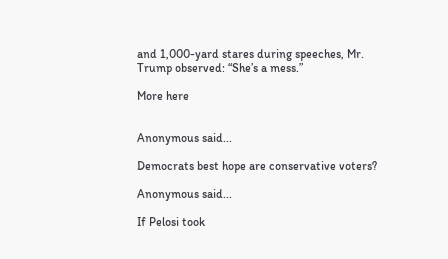and 1,000-yard stares during speeches, Mr. Trump observed: “She’s a mess.”

More here


Anonymous said...

Democrats best hope are conservative voters?

Anonymous said...

If Pelosi took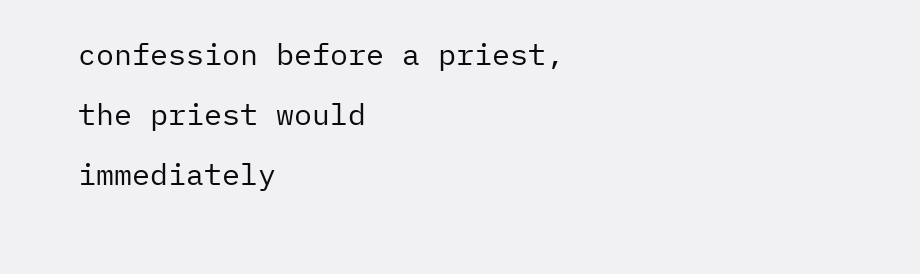confession before a priest, the priest would immediately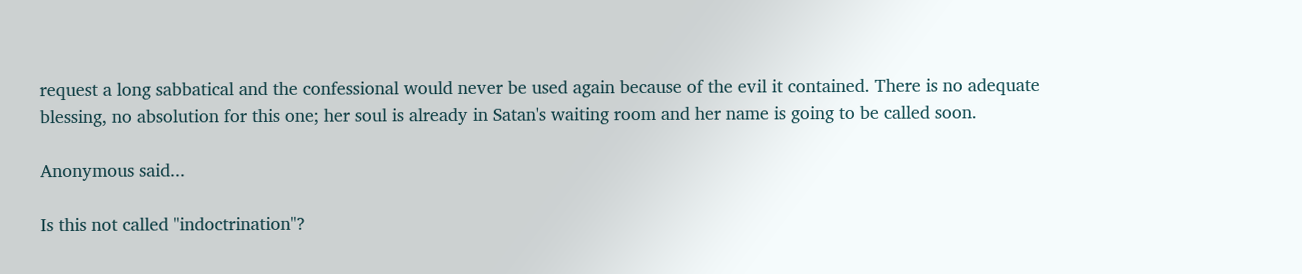request a long sabbatical and the confessional would never be used again because of the evil it contained. There is no adequate blessing, no absolution for this one; her soul is already in Satan's waiting room and her name is going to be called soon.

Anonymous said...

Is this not called "indoctrination"?